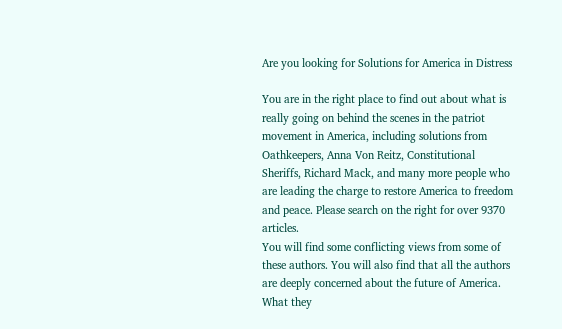Are you looking for Solutions for America in Distress

You are in the right place to find out about what is really going on behind the scenes in the patriot movement in America, including solutions from Oathkeepers, Anna Von Reitz, Constitutional Sheriffs, Richard Mack, and many more people who are leading the charge to restore America to freedom and peace. Please search on the right for over 9370 articles.
You will find some conflicting views from some of these authors. You will also find that all the authors are deeply concerned about the future of America. What they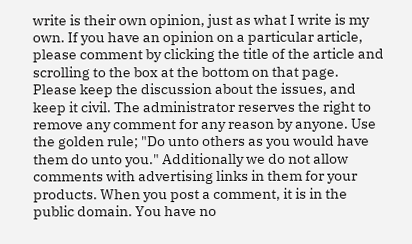write is their own opinion, just as what I write is my own. If you have an opinion on a particular article, please comment by clicking the title of the article and scrolling to the box at the bottom on that page. Please keep the discussion about the issues, and keep it civil. The administrator reserves the right to remove any comment for any reason by anyone. Use the golden rule; "Do unto others as you would have them do unto you." Additionally we do not allow comments with advertising links in them for your products. When you post a comment, it is in the public domain. You have no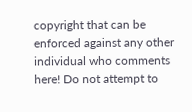copyright that can be enforced against any other individual who comments here! Do not attempt to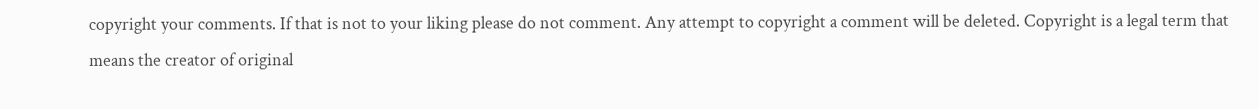copyright your comments. If that is not to your liking please do not comment. Any attempt to copyright a comment will be deleted. Copyright is a legal term that means the creator of original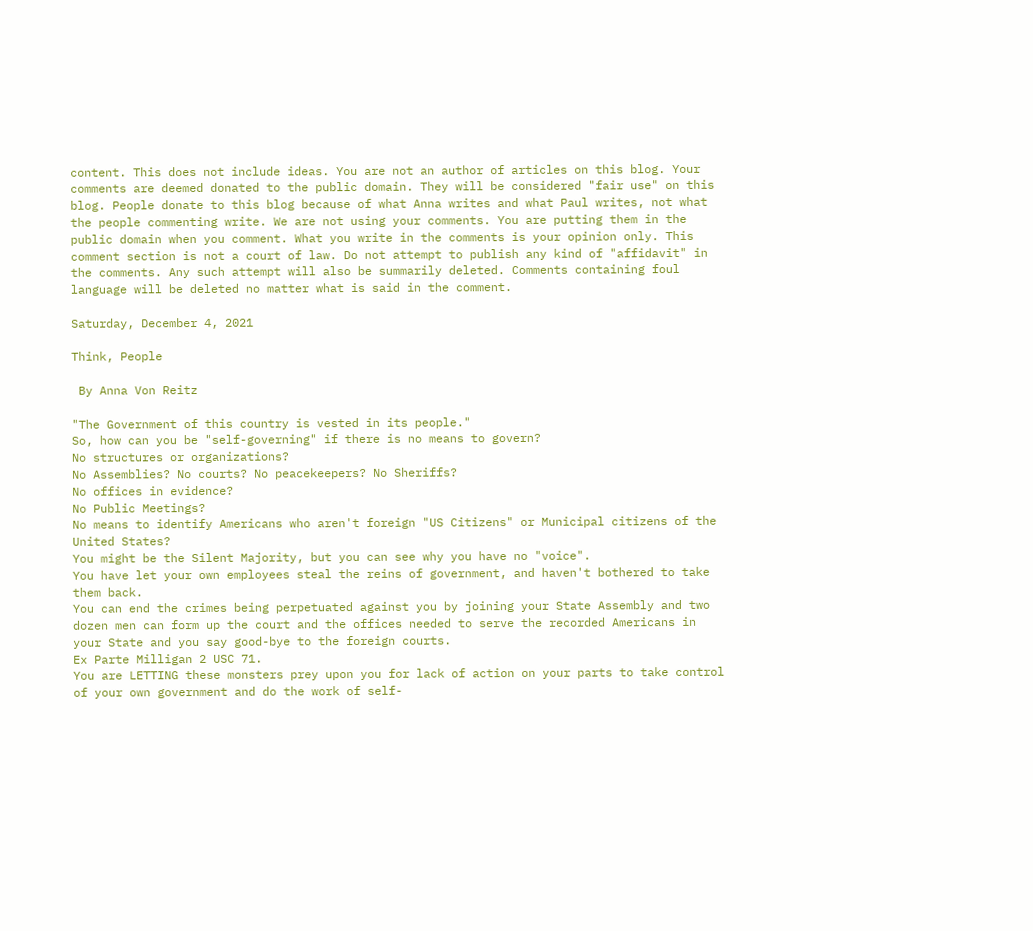content. This does not include ideas. You are not an author of articles on this blog. Your comments are deemed donated to the public domain. They will be considered "fair use" on this blog. People donate to this blog because of what Anna writes and what Paul writes, not what the people commenting write. We are not using your comments. You are putting them in the public domain when you comment. What you write in the comments is your opinion only. This comment section is not a court of law. Do not attempt to publish any kind of "affidavit" in the comments. Any such attempt will also be summarily deleted. Comments containing foul language will be deleted no matter what is said in the comment.

Saturday, December 4, 2021

Think, People

 By Anna Von Reitz

"The Government of this country is vested in its people."
So, how can you be "self-governing" if there is no means to govern?
No structures or organizations?
No Assemblies? No courts? No peacekeepers? No Sheriffs?
No offices in evidence?
No Public Meetings?
No means to identify Americans who aren't foreign "US Citizens" or Municipal citizens of the United States?
You might be the Silent Majority, but you can see why you have no "voice".
You have let your own employees steal the reins of government, and haven't bothered to take them back.
You can end the crimes being perpetuated against you by joining your State Assembly and two dozen men can form up the court and the offices needed to serve the recorded Americans in your State and you say good-bye to the foreign courts.
Ex Parte Milligan 2 USC 71.
You are LETTING these monsters prey upon you for lack of action on your parts to take control of your own government and do the work of self-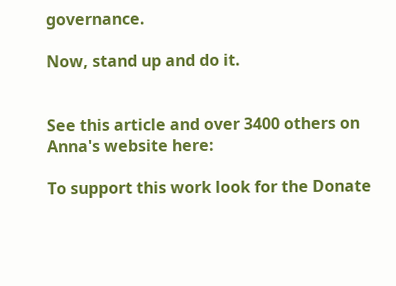governance.

Now, stand up and do it.


See this article and over 3400 others on Anna's website here:

To support this work look for the Donate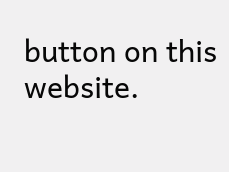button on this website.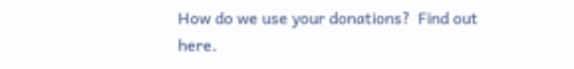How do we use your donations?  Find out here.